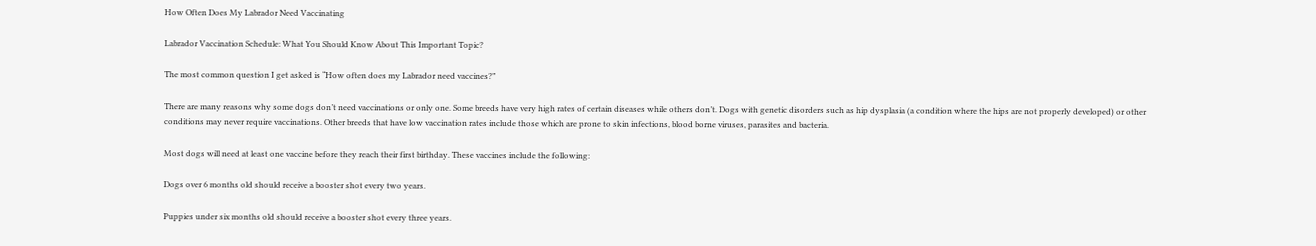How Often Does My Labrador Need Vaccinating

Labrador Vaccination Schedule: What You Should Know About This Important Topic?

The most common question I get asked is “How often does my Labrador need vaccines?”

There are many reasons why some dogs don’t need vaccinations or only one. Some breeds have very high rates of certain diseases while others don’t. Dogs with genetic disorders such as hip dysplasia (a condition where the hips are not properly developed) or other conditions may never require vaccinations. Other breeds that have low vaccination rates include those which are prone to skin infections, blood borne viruses, parasites and bacteria.

Most dogs will need at least one vaccine before they reach their first birthday. These vaccines include the following:

Dogs over 6 months old should receive a booster shot every two years.

Puppies under six months old should receive a booster shot every three years.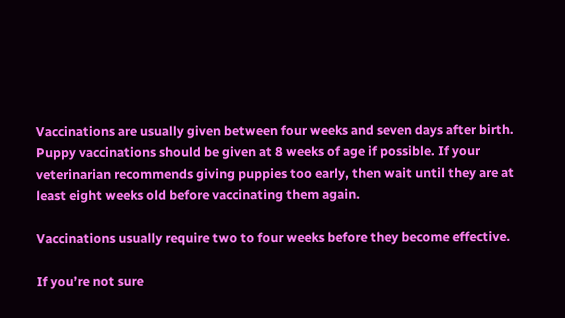Vaccinations are usually given between four weeks and seven days after birth. Puppy vaccinations should be given at 8 weeks of age if possible. If your veterinarian recommends giving puppies too early, then wait until they are at least eight weeks old before vaccinating them again.

Vaccinations usually require two to four weeks before they become effective.

If you’re not sure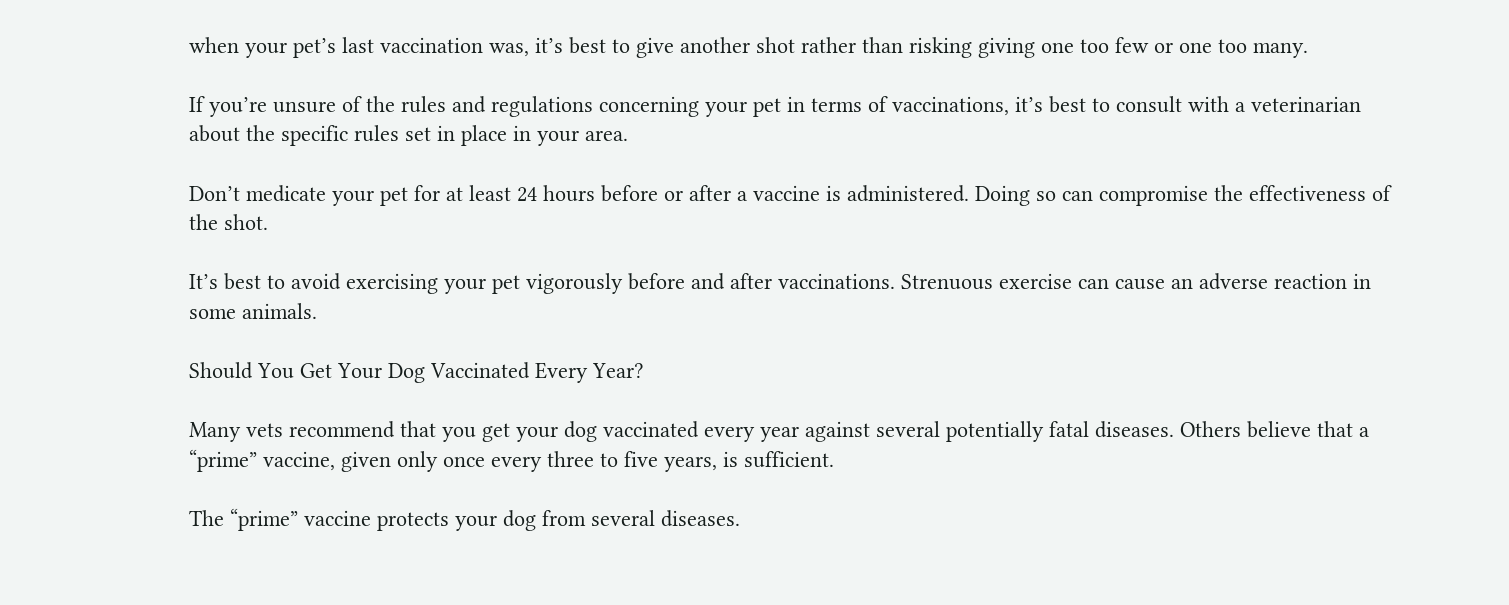when your pet’s last vaccination was, it’s best to give another shot rather than risking giving one too few or one too many.

If you’re unsure of the rules and regulations concerning your pet in terms of vaccinations, it’s best to consult with a veterinarian about the specific rules set in place in your area.

Don’t medicate your pet for at least 24 hours before or after a vaccine is administered. Doing so can compromise the effectiveness of the shot.

It’s best to avoid exercising your pet vigorously before and after vaccinations. Strenuous exercise can cause an adverse reaction in some animals.

Should You Get Your Dog Vaccinated Every Year?

Many vets recommend that you get your dog vaccinated every year against several potentially fatal diseases. Others believe that a “prime” vaccine, given only once every three to five years, is sufficient.

The “prime” vaccine protects your dog from several diseases.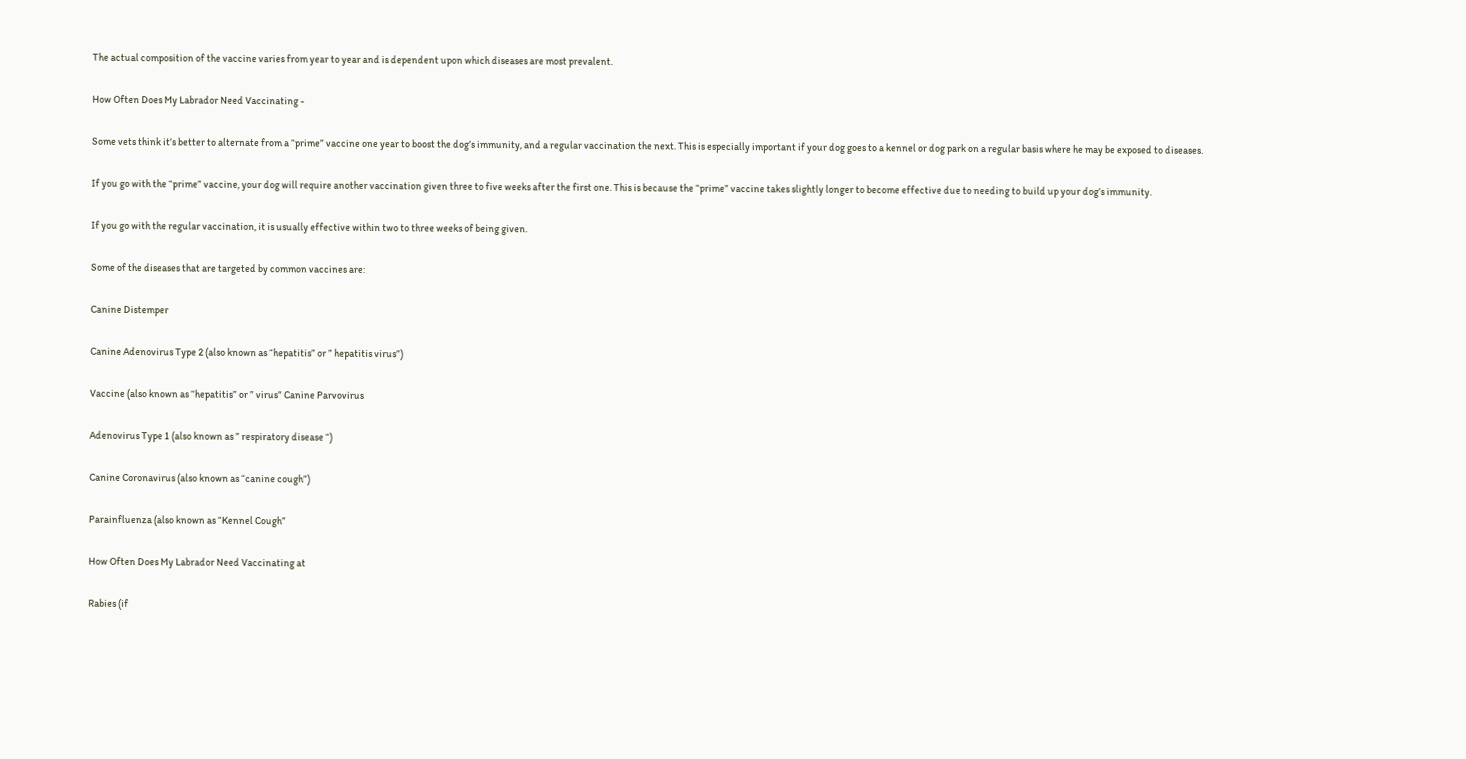The actual composition of the vaccine varies from year to year and is dependent upon which diseases are most prevalent.

How Often Does My Labrador Need Vaccinating -

Some vets think it’s better to alternate from a “prime” vaccine one year to boost the dog’s immunity, and a regular vaccination the next. This is especially important if your dog goes to a kennel or dog park on a regular basis where he may be exposed to diseases.

If you go with the “prime” vaccine, your dog will require another vaccination given three to five weeks after the first one. This is because the “prime” vaccine takes slightly longer to become effective due to needing to build up your dog’s immunity.

If you go with the regular vaccination, it is usually effective within two to three weeks of being given.

Some of the diseases that are targeted by common vaccines are:

Canine Distemper

Canine Adenovirus Type 2 (also known as “hepatitis” or ” hepatitis virus”)

Vaccine (also known as “hepatitis” or ” virus” Canine Parvovirus

Adenovirus Type 1 (also known as ” respiratory disease “)

Canine Coronavirus (also known as “canine cough”)

Parainfluenza (also known as “Kennel Cough”

How Often Does My Labrador Need Vaccinating at

Rabies (if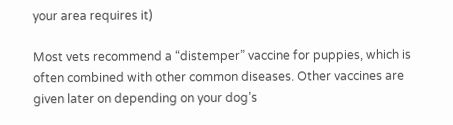your area requires it)

Most vets recommend a “distemper” vaccine for puppies, which is often combined with other common diseases. Other vaccines are given later on depending on your dog’s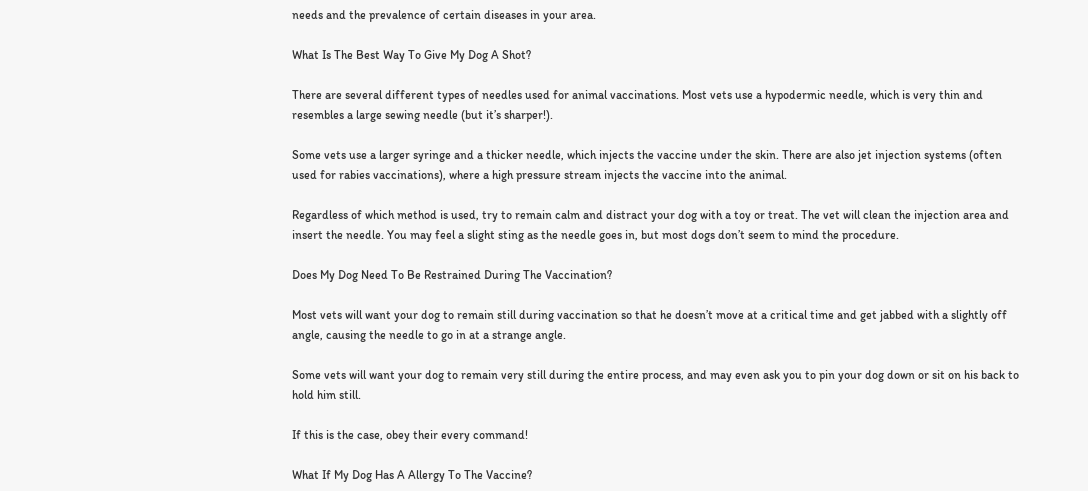needs and the prevalence of certain diseases in your area.

What Is The Best Way To Give My Dog A Shot?

There are several different types of needles used for animal vaccinations. Most vets use a hypodermic needle, which is very thin and resembles a large sewing needle (but it’s sharper!).

Some vets use a larger syringe and a thicker needle, which injects the vaccine under the skin. There are also jet injection systems (often used for rabies vaccinations), where a high pressure stream injects the vaccine into the animal.

Regardless of which method is used, try to remain calm and distract your dog with a toy or treat. The vet will clean the injection area and insert the needle. You may feel a slight sting as the needle goes in, but most dogs don’t seem to mind the procedure.

Does My Dog Need To Be Restrained During The Vaccination?

Most vets will want your dog to remain still during vaccination so that he doesn’t move at a critical time and get jabbed with a slightly off angle, causing the needle to go in at a strange angle.

Some vets will want your dog to remain very still during the entire process, and may even ask you to pin your dog down or sit on his back to hold him still.

If this is the case, obey their every command!

What If My Dog Has A Allergy To The Vaccine?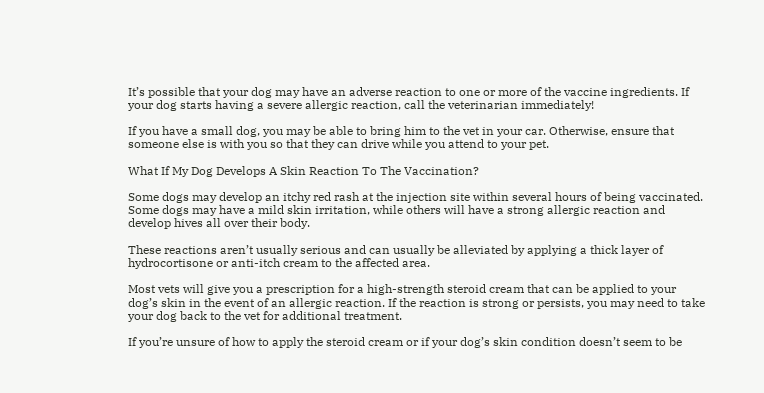It’s possible that your dog may have an adverse reaction to one or more of the vaccine ingredients. If your dog starts having a severe allergic reaction, call the veterinarian immediately!

If you have a small dog, you may be able to bring him to the vet in your car. Otherwise, ensure that someone else is with you so that they can drive while you attend to your pet.

What If My Dog Develops A Skin Reaction To The Vaccination?

Some dogs may develop an itchy red rash at the injection site within several hours of being vaccinated. Some dogs may have a mild skin irritation, while others will have a strong allergic reaction and develop hives all over their body.

These reactions aren’t usually serious and can usually be alleviated by applying a thick layer of hydrocortisone or anti-itch cream to the affected area.

Most vets will give you a prescription for a high-strength steroid cream that can be applied to your dog’s skin in the event of an allergic reaction. If the reaction is strong or persists, you may need to take your dog back to the vet for additional treatment.

If you’re unsure of how to apply the steroid cream or if your dog’s skin condition doesn’t seem to be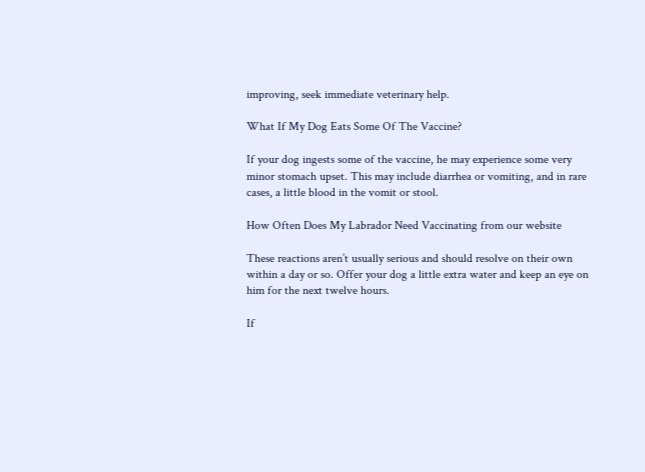improving, seek immediate veterinary help.

What If My Dog Eats Some Of The Vaccine?

If your dog ingests some of the vaccine, he may experience some very minor stomach upset. This may include diarrhea or vomiting, and in rare cases, a little blood in the vomit or stool.

How Often Does My Labrador Need Vaccinating from our website

These reactions aren’t usually serious and should resolve on their own within a day or so. Offer your dog a little extra water and keep an eye on him for the next twelve hours.

If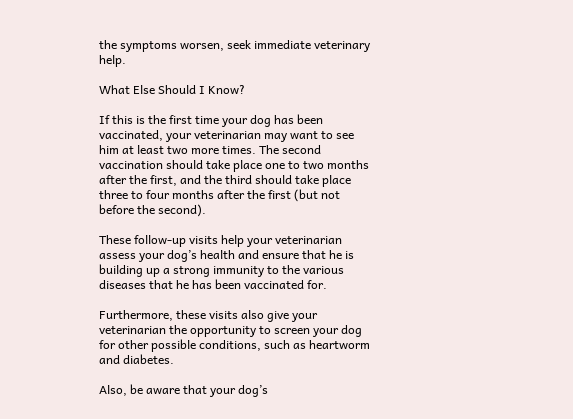the symptoms worsen, seek immediate veterinary help.

What Else Should I Know?

If this is the first time your dog has been vaccinated, your veterinarian may want to see him at least two more times. The second vaccination should take place one to two months after the first, and the third should take place three to four months after the first (but not before the second).

These follow-up visits help your veterinarian assess your dog’s health and ensure that he is building up a strong immunity to the various diseases that he has been vaccinated for.

Furthermore, these visits also give your veterinarian the opportunity to screen your dog for other possible conditions, such as heartworm and diabetes.

Also, be aware that your dog’s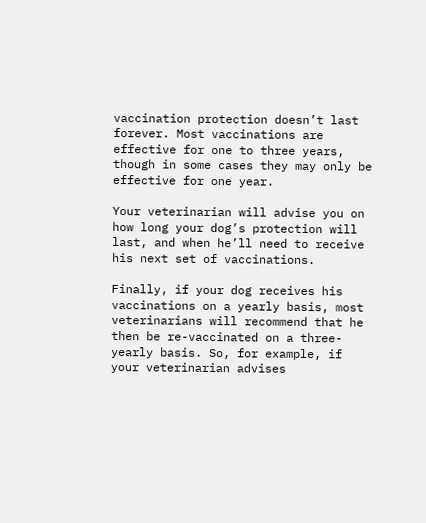vaccination protection doesn’t last forever. Most vaccinations are effective for one to three years, though in some cases they may only be effective for one year.

Your veterinarian will advise you on how long your dog’s protection will last, and when he’ll need to receive his next set of vaccinations.

Finally, if your dog receives his vaccinations on a yearly basis, most veterinarians will recommend that he then be re-vaccinated on a three-yearly basis. So, for example, if your veterinarian advises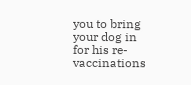you to bring your dog in for his re-vaccinations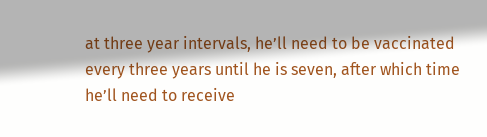at three year intervals, he’ll need to be vaccinated every three years until he is seven, after which time he’ll need to receive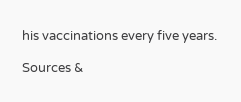his vaccinations every five years.

Sources &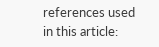references used in this article: